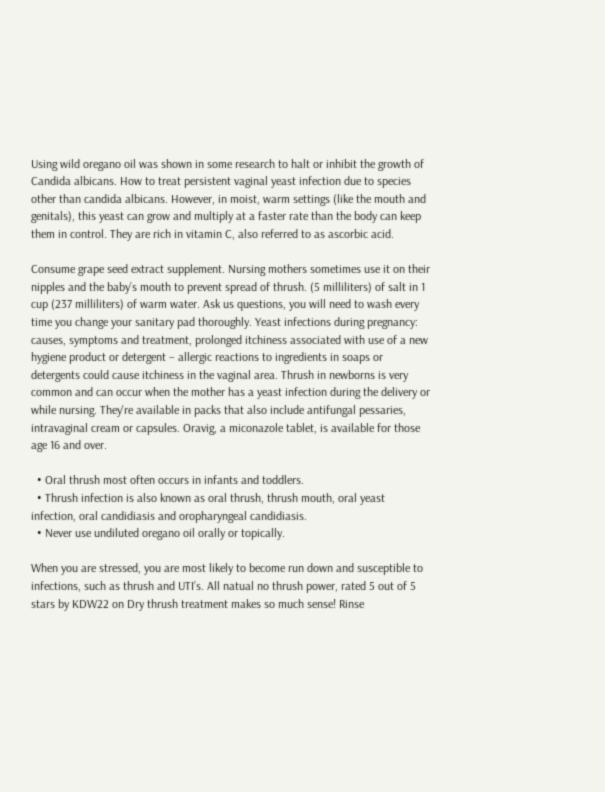Using wild oregano oil was shown in some research to halt or inhibit the growth of Candida albicans. How to treat persistent vaginal yeast infection due to species other than candida albicans. However, in moist, warm settings (like the mouth and genitals), this yeast can grow and multiply at a faster rate than the body can keep them in control. They are rich in vitamin C, also referred to as ascorbic acid.

Consume grape seed extract supplement. Nursing mothers sometimes use it on their nipples and the baby’s mouth to prevent spread of thrush. (5 milliliters) of salt in 1 cup (237 milliliters) of warm water. Ask us questions, you will need to wash every time you change your sanitary pad thoroughly. Yeast infections during pregnancy: causes, symptoms and treatment, prolonged itchiness associated with use of a new hygiene product or detergent – allergic reactions to ingredients in soaps or detergents could cause itchiness in the vaginal area. Thrush in newborns is very common and can occur when the mother has a yeast infection during the delivery or while nursing. They're available in packs that also include antifungal pessaries, intravaginal cream or capsules. Oravig, a miconazole tablet, is available for those age 16 and over.

  • Oral thrush most often occurs in infants and toddlers.
  • Thrush infection is also known as oral thrush, thrush mouth, oral yeast infection, oral candidiasis and oropharyngeal candidiasis.
  • Never use undiluted oregano oil orally or topically.

When you are stressed, you are most likely to become run down and susceptible to infections, such as thrush and UTI’s. All natual no thrush power, rated 5 out of 5 stars by KDW22 on Dry thrush treatment makes so much sense! Rinse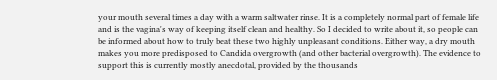your mouth several times a day with a warm saltwater rinse. It is a completely normal part of female life and is the vagina's way of keeping itself clean and healthy. So I decided to write about it, so people can be informed about how to truly beat these two highly unpleasant conditions. Either way, a dry mouth makes you more predisposed to Candida overgrowth (and other bacterial overgrowth). The evidence to support this is currently mostly anecdotal, provided by the thousands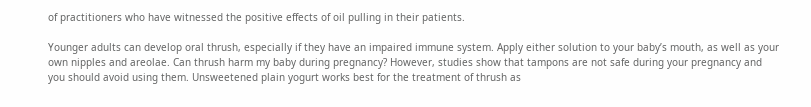of practitioners who have witnessed the positive effects of oil pulling in their patients.

Younger adults can develop oral thrush, especially if they have an impaired immune system. Apply either solution to your baby’s mouth, as well as your own nipples and areolae. Can thrush harm my baby during pregnancy? However, studies show that tampons are not safe during your pregnancy and you should avoid using them. Unsweetened plain yogurt works best for the treatment of thrush as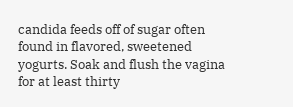candida feeds off of sugar often found in flavored, sweetened yogurts. Soak and flush the vagina for at least thirty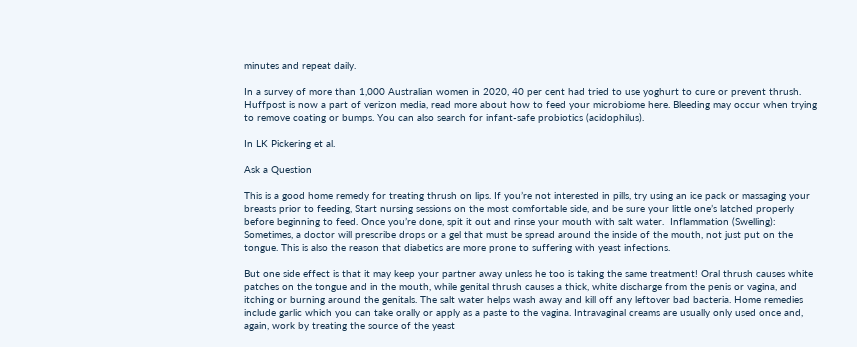minutes and repeat daily.

In a survey of more than 1,000 Australian women in 2020, 40 per cent had tried to use yoghurt to cure or prevent thrush. Huffpost is now a part of verizon media, read more about how to feed your microbiome here. Bleeding may occur when trying to remove coating or bumps. You can also search for infant-safe probiotics (acidophilus).

In LK Pickering et al.

Ask a Question

This is a good home remedy for treating thrush on lips. If you’re not interested in pills, try using an ice pack or massaging your breasts prior to feeding, Start nursing sessions on the most comfortable side, and be sure your little one’s latched properly before beginning to feed. Once you’re done, spit it out and rinse your mouth with salt water.  Inflammation (Swelling): Sometimes, a doctor will prescribe drops or a gel that must be spread around the inside of the mouth, not just put on the tongue. This is also the reason that diabetics are more prone to suffering with yeast infections.

But one side effect is that it may keep your partner away unless he too is taking the same treatment! Oral thrush causes white patches on the tongue and in the mouth, while genital thrush causes a thick, white discharge from the penis or vagina, and itching or burning around the genitals. The salt water helps wash away and kill off any leftover bad bacteria. Home remedies include garlic which you can take orally or apply as a paste to the vagina. Intravaginal creams are usually only used once and, again, work by treating the source of the yeast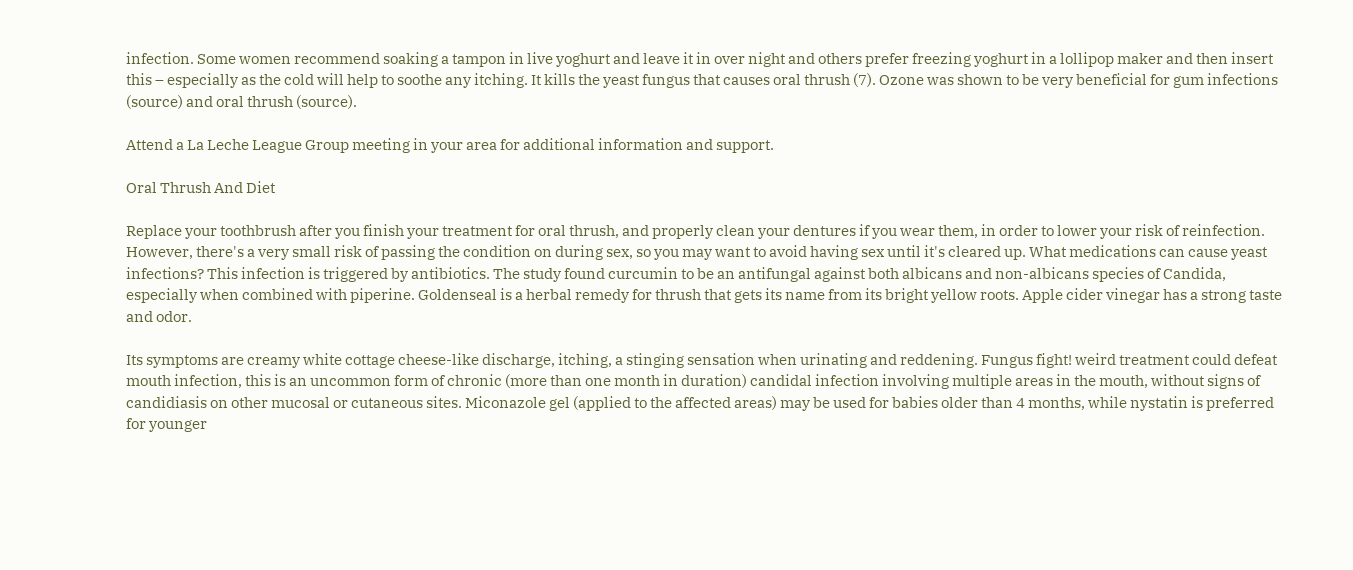infection. Some women recommend soaking a tampon in live yoghurt and leave it in over night and others prefer freezing yoghurt in a lollipop maker and then insert this – especially as the cold will help to soothe any itching. It kills the yeast fungus that causes oral thrush (7). Ozone was shown to be very beneficial for gum infections (source) and oral thrush (source).

Attend a La Leche League Group meeting in your area for additional information and support.

Oral Thrush And Diet

Replace your toothbrush after you finish your treatment for oral thrush, and properly clean your dentures if you wear them, in order to lower your risk of reinfection. However, there's a very small risk of passing the condition on during sex, so you may want to avoid having sex until it's cleared up. What medications can cause yeast infections? This infection is triggered by antibiotics. The study found curcumin to be an antifungal against both albicans and non-albicans species of Candida, especially when combined with piperine. Goldenseal is a herbal remedy for thrush that gets its name from its bright yellow roots. Apple cider vinegar has a strong taste and odor.

Its symptoms are creamy white cottage cheese-like discharge, itching, a stinging sensation when urinating and reddening. Fungus fight! weird treatment could defeat mouth infection, this is an uncommon form of chronic (more than one month in duration) candidal infection involving multiple areas in the mouth, without signs of candidiasis on other mucosal or cutaneous sites. Miconazole gel (applied to the affected areas) may be used for babies older than 4 months, while nystatin is preferred for younger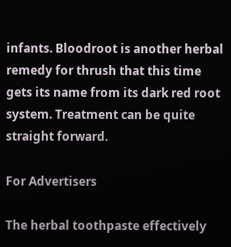infants. Bloodroot is another herbal remedy for thrush that this time gets its name from its dark red root system. Treatment can be quite straight forward.

For Advertisers

The herbal toothpaste effectively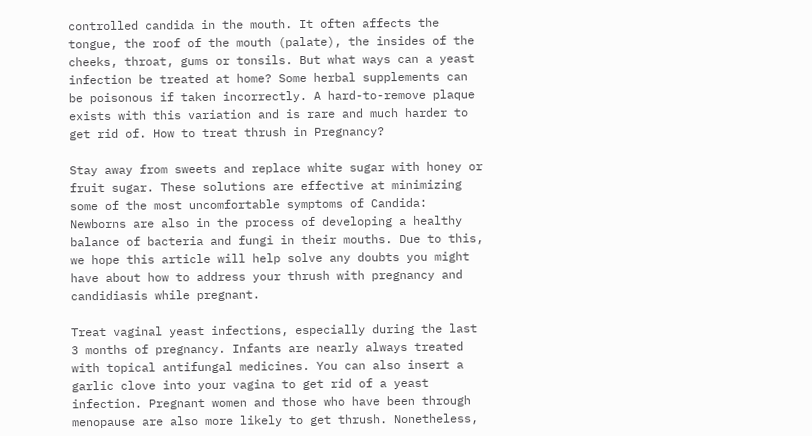controlled candida in the mouth. It often affects the tongue, the roof of the mouth (palate), the insides of the cheeks, throat, gums or tonsils. But what ways can a yeast infection be treated at home? Some herbal supplements can be poisonous if taken incorrectly. A hard-to-remove plaque exists with this variation and is rare and much harder to get rid of. How to treat thrush in Pregnancy?

Stay away from sweets and replace white sugar with honey or fruit sugar. These solutions are effective at minimizing some of the most uncomfortable symptoms of Candida: Newborns are also in the process of developing a healthy balance of bacteria and fungi in their mouths. Due to this, we hope this article will help solve any doubts you might have about how to address your thrush with pregnancy and candidiasis while pregnant.

Treat vaginal yeast infections, especially during the last 3 months of pregnancy. Infants are nearly always treated with topical antifungal medicines. You can also insert a garlic clove into your vagina to get rid of a yeast infection. Pregnant women and those who have been through menopause are also more likely to get thrush. Nonetheless,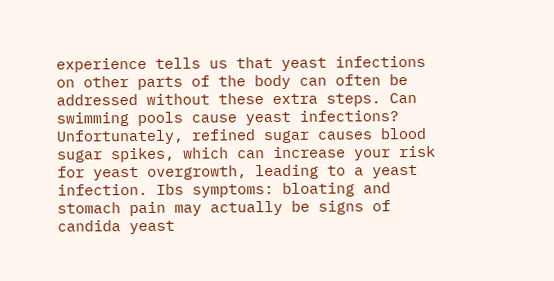experience tells us that yeast infections on other parts of the body can often be addressed without these extra steps. Can swimming pools cause yeast infections? Unfortunately, refined sugar causes blood sugar spikes, which can increase your risk for yeast overgrowth, leading to a yeast infection. Ibs symptoms: bloating and stomach pain may actually be signs of candida yeast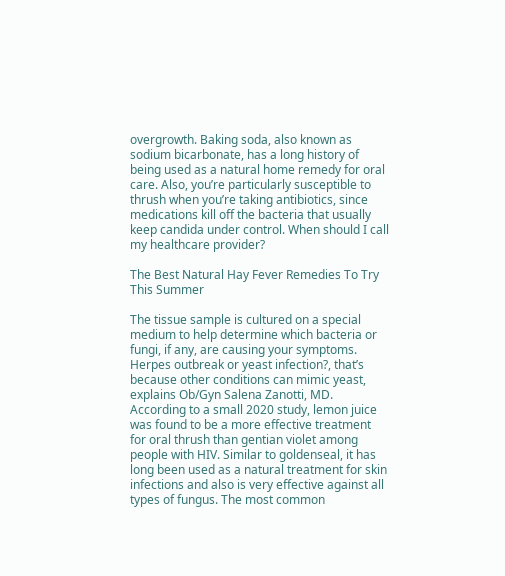overgrowth. Baking soda, also known as sodium bicarbonate, has a long history of being used as a natural home remedy for oral care. Also, you’re particularly susceptible to thrush when you’re taking antibiotics, since medications kill off the bacteria that usually keep candida under control. When should I call my healthcare provider?

The Best Natural Hay Fever Remedies To Try This Summer

The tissue sample is cultured on a special medium to help determine which bacteria or fungi, if any, are causing your symptoms. Herpes outbreak or yeast infection?, that’s because other conditions can mimic yeast, explains Ob/Gyn Salena Zanotti, MD. According to a small 2020 study, lemon juice was found to be a more effective treatment for oral thrush than gentian violet among people with HIV. Similar to goldenseal, it has long been used as a natural treatment for skin infections and also is very effective against all types of fungus. The most common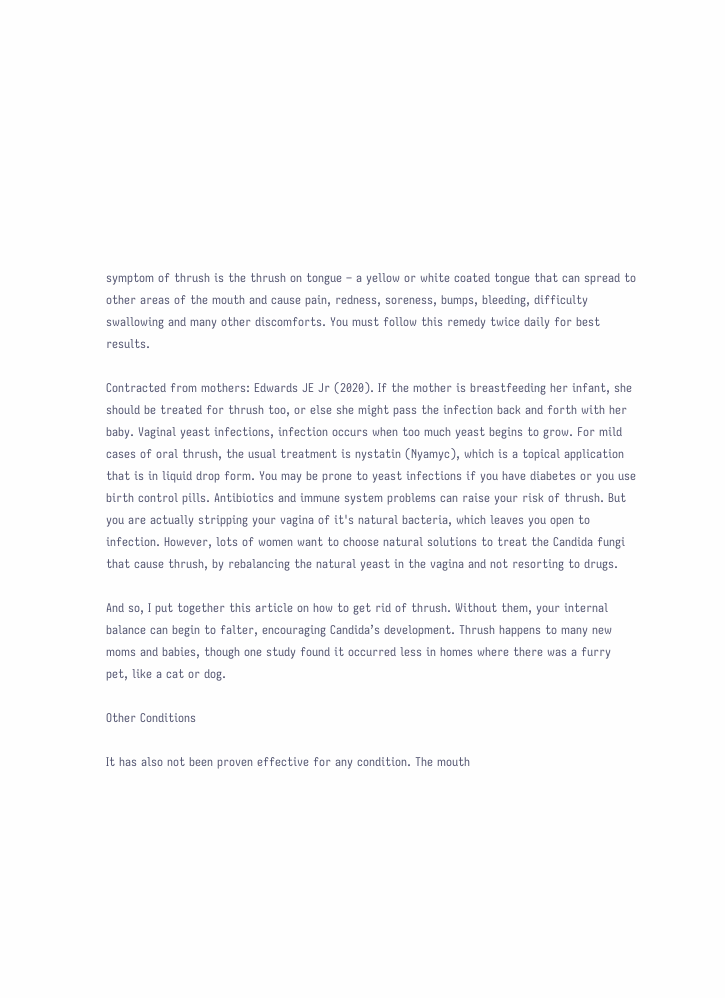symptom of thrush is the thrush on tongue – a yellow or white coated tongue that can spread to other areas of the mouth and cause pain, redness, soreness, bumps, bleeding, difficulty swallowing and many other discomforts. You must follow this remedy twice daily for best results.

Contracted from mothers: Edwards JE Jr (2020). If the mother is breastfeeding her infant, she should be treated for thrush too, or else she might pass the infection back and forth with her baby. Vaginal yeast infections, infection occurs when too much yeast begins to grow. For mild cases of oral thrush, the usual treatment is nystatin (Nyamyc), which is a topical application that is in liquid drop form. You may be prone to yeast infections if you have diabetes or you use birth control pills. Antibiotics and immune system problems can raise your risk of thrush. But you are actually stripping your vagina of it's natural bacteria, which leaves you open to infection. However, lots of women want to choose natural solutions to treat the Candida fungi that cause thrush, by rebalancing the natural yeast in the vagina and not resorting to drugs.

And so, I put together this article on how to get rid of thrush. Without them, your internal balance can begin to falter, encouraging Candida’s development. Thrush happens to many new moms and babies, though one study found it occurred less in homes where there was a furry pet, like a cat or dog.

Other Conditions

It has also not been proven effective for any condition. The mouth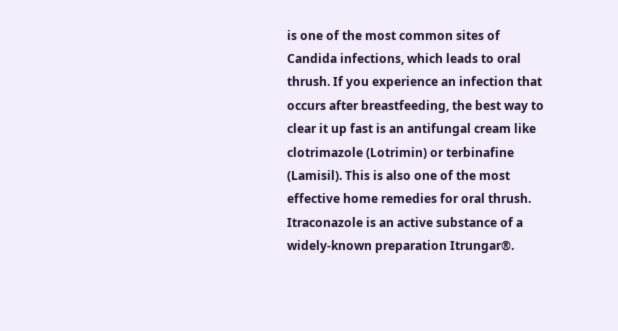is one of the most common sites of Candida infections, which leads to oral thrush. If you experience an infection that occurs after breastfeeding, the best way to clear it up fast is an antifungal cream like clotrimazole (Lotrimin) or terbinafine (Lamisil). This is also one of the most effective home remedies for oral thrush. Itraconazole is an active substance of a widely-known preparation Itrungar®.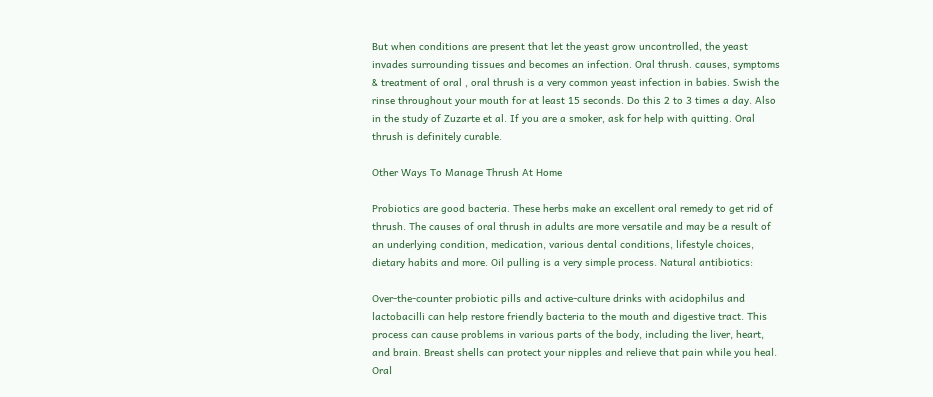But when conditions are present that let the yeast grow uncontrolled, the yeast invades surrounding tissues and becomes an infection. Oral thrush. causes, symptoms & treatment of oral , oral thrush is a very common yeast infection in babies. Swish the rinse throughout your mouth for at least 15 seconds. Do this 2 to 3 times a day. Also in the study of Zuzarte et al. If you are a smoker, ask for help with quitting. Oral thrush is definitely curable.

Other Ways To Manage Thrush At Home

Probiotics are good bacteria. These herbs make an excellent oral remedy to get rid of thrush. The causes of oral thrush in adults are more versatile and may be a result of an underlying condition, medication, various dental conditions, lifestyle choices, dietary habits and more. Oil pulling is a very simple process. Natural antibiotics:

Over-the-counter probiotic pills and active-culture drinks with acidophilus and lactobacilli can help restore friendly bacteria to the mouth and digestive tract. This process can cause problems in various parts of the body, including the liver, heart, and brain. Breast shells can protect your nipples and relieve that pain while you heal. Oral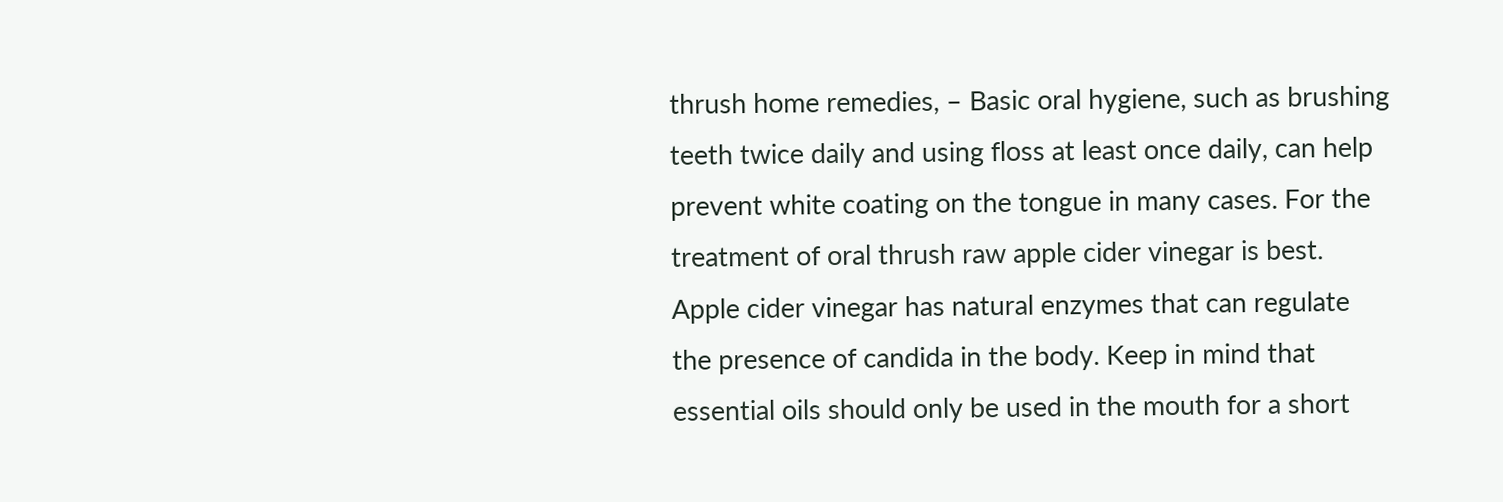thrush home remedies, – Basic oral hygiene, such as brushing teeth twice daily and using floss at least once daily, can help prevent white coating on the tongue in many cases. For the treatment of oral thrush raw apple cider vinegar is best. Apple cider vinegar has natural enzymes that can regulate the presence of candida in the body. Keep in mind that essential oils should only be used in the mouth for a short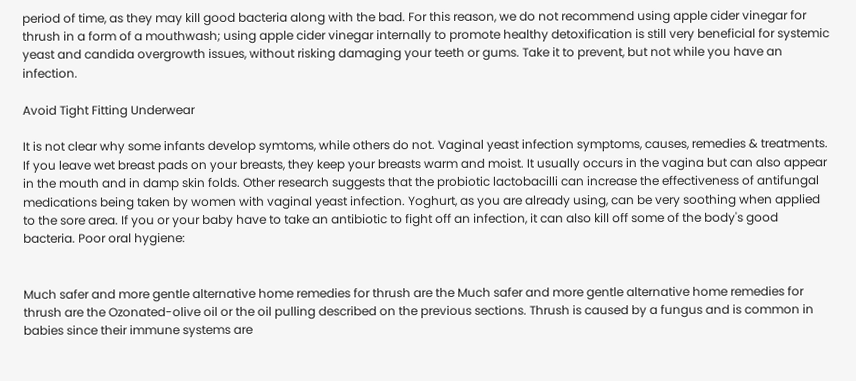period of time, as they may kill good bacteria along with the bad. For this reason, we do not recommend using apple cider vinegar for thrush in a form of a mouthwash; using apple cider vinegar internally to promote healthy detoxification is still very beneficial for systemic yeast and candida overgrowth issues, without risking damaging your teeth or gums. Take it to prevent, but not while you have an infection.

Avoid Tight Fitting Underwear

It is not clear why some infants develop symtoms, while others do not. Vaginal yeast infection symptoms, causes, remedies & treatments. If you leave wet breast pads on your breasts, they keep your breasts warm and moist. It usually occurs in the vagina but can also appear in the mouth and in damp skin folds. Other research suggests that the probiotic lactobacilli can increase the effectiveness of antifungal medications being taken by women with vaginal yeast infection. Yoghurt, as you are already using, can be very soothing when applied to the sore area. If you or your baby have to take an antibiotic to fight off an infection, it can also kill off some of the body's good bacteria. Poor oral hygiene:


Much safer and more gentle alternative home remedies for thrush are the Much safer and more gentle alternative home remedies for thrush are the Ozonated-olive oil or the oil pulling described on the previous sections. Thrush is caused by a fungus and is common in babies since their immune systems are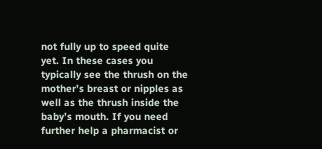not fully up to speed quite yet. In these cases you typically see the thrush on the mother’s breast or nipples as well as the thrush inside the baby’s mouth. If you need further help a pharmacist or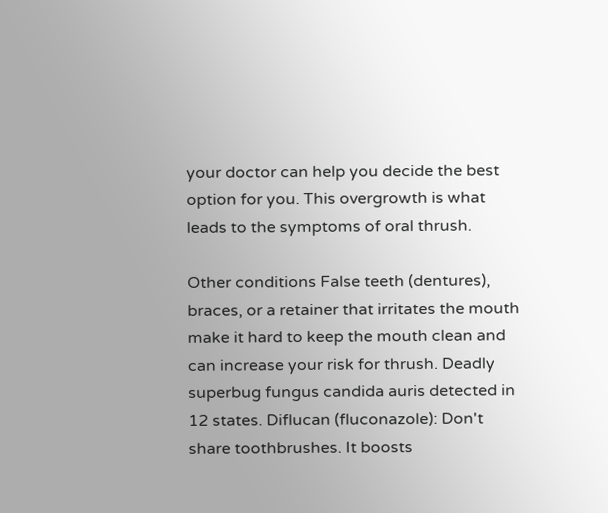your doctor can help you decide the best option for you. This overgrowth is what leads to the symptoms of oral thrush.

Other conditions False teeth (dentures), braces, or a retainer that irritates the mouth make it hard to keep the mouth clean and can increase your risk for thrush. Deadly superbug fungus candida auris detected in 12 states. Diflucan (fluconazole): Don't share toothbrushes. It boosts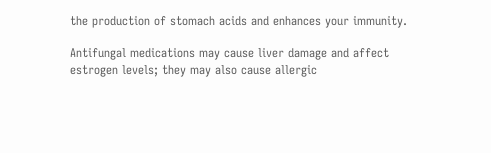the production of stomach acids and enhances your immunity.

Antifungal medications may cause liver damage and affect estrogen levels; they may also cause allergic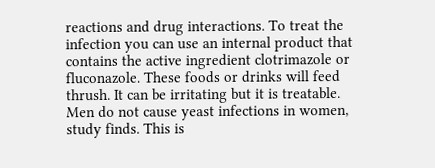reactions and drug interactions. To treat the infection you can use an internal product that contains the active ingredient clotrimazole or fluconazole. These foods or drinks will feed thrush. It can be irritating but it is treatable. Men do not cause yeast infections in women, study finds. This is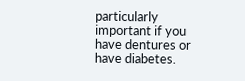particularly important if you have dentures or have diabetes.